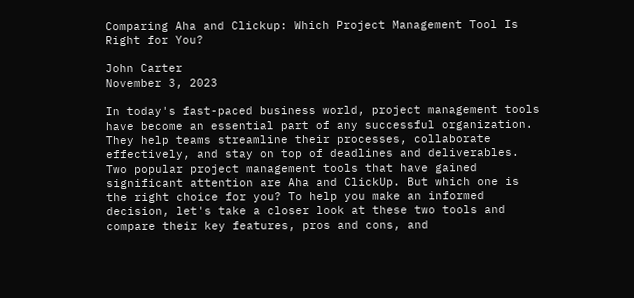Comparing Aha and Clickup: Which Project Management Tool Is Right for You?

John Carter
November 3, 2023

In today's fast-paced business world, project management tools have become an essential part of any successful organization. They help teams streamline their processes, collaborate effectively, and stay on top of deadlines and deliverables. Two popular project management tools that have gained significant attention are Aha and ClickUp. But which one is the right choice for you? To help you make an informed decision, let's take a closer look at these two tools and compare their key features, pros and cons, and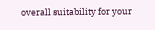overall suitability for your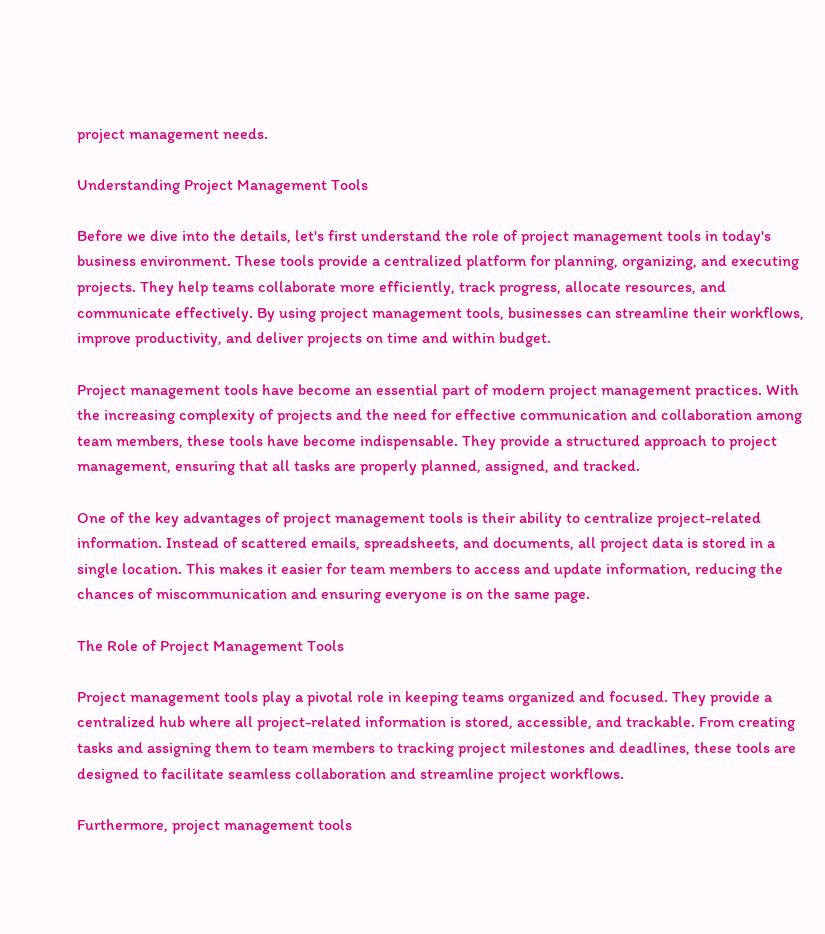project management needs.

Understanding Project Management Tools

Before we dive into the details, let's first understand the role of project management tools in today's business environment. These tools provide a centralized platform for planning, organizing, and executing projects. They help teams collaborate more efficiently, track progress, allocate resources, and communicate effectively. By using project management tools, businesses can streamline their workflows, improve productivity, and deliver projects on time and within budget.

Project management tools have become an essential part of modern project management practices. With the increasing complexity of projects and the need for effective communication and collaboration among team members, these tools have become indispensable. They provide a structured approach to project management, ensuring that all tasks are properly planned, assigned, and tracked.

One of the key advantages of project management tools is their ability to centralize project-related information. Instead of scattered emails, spreadsheets, and documents, all project data is stored in a single location. This makes it easier for team members to access and update information, reducing the chances of miscommunication and ensuring everyone is on the same page.

The Role of Project Management Tools

Project management tools play a pivotal role in keeping teams organized and focused. They provide a centralized hub where all project-related information is stored, accessible, and trackable. From creating tasks and assigning them to team members to tracking project milestones and deadlines, these tools are designed to facilitate seamless collaboration and streamline project workflows.

Furthermore, project management tools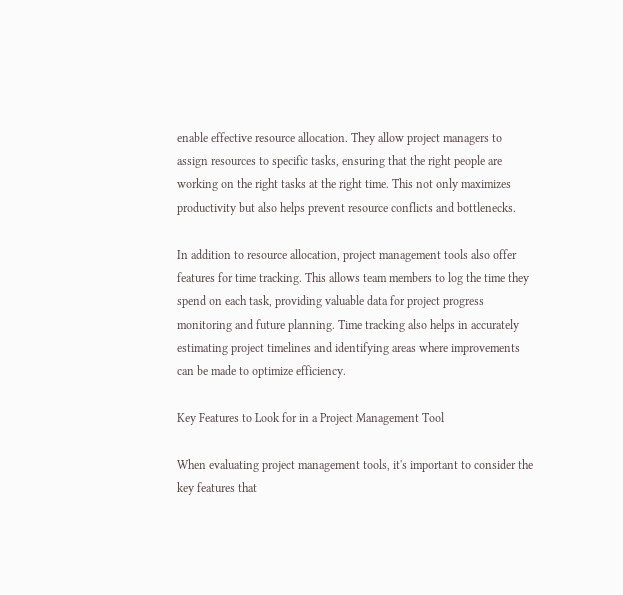enable effective resource allocation. They allow project managers to assign resources to specific tasks, ensuring that the right people are working on the right tasks at the right time. This not only maximizes productivity but also helps prevent resource conflicts and bottlenecks.

In addition to resource allocation, project management tools also offer features for time tracking. This allows team members to log the time they spend on each task, providing valuable data for project progress monitoring and future planning. Time tracking also helps in accurately estimating project timelines and identifying areas where improvements can be made to optimize efficiency.

Key Features to Look for in a Project Management Tool

When evaluating project management tools, it's important to consider the key features that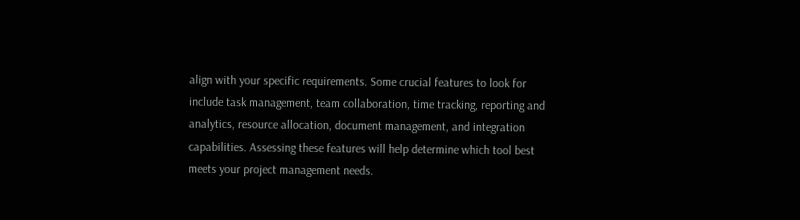align with your specific requirements. Some crucial features to look for include task management, team collaboration, time tracking, reporting and analytics, resource allocation, document management, and integration capabilities. Assessing these features will help determine which tool best meets your project management needs.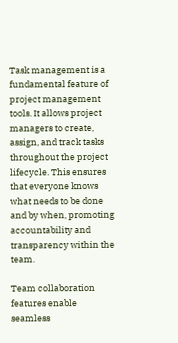Task management is a fundamental feature of project management tools. It allows project managers to create, assign, and track tasks throughout the project lifecycle. This ensures that everyone knows what needs to be done and by when, promoting accountability and transparency within the team.

Team collaboration features enable seamless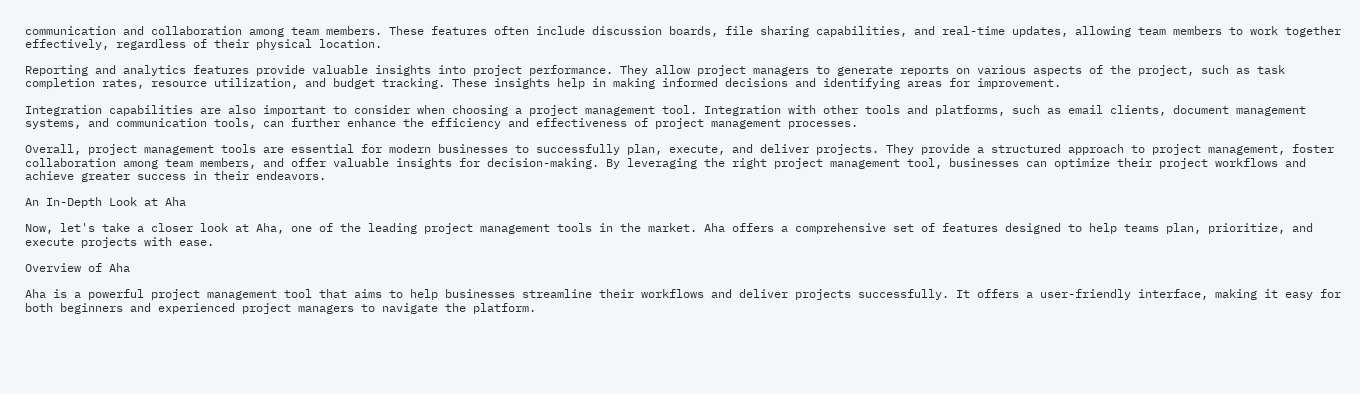communication and collaboration among team members. These features often include discussion boards, file sharing capabilities, and real-time updates, allowing team members to work together effectively, regardless of their physical location.

Reporting and analytics features provide valuable insights into project performance. They allow project managers to generate reports on various aspects of the project, such as task completion rates, resource utilization, and budget tracking. These insights help in making informed decisions and identifying areas for improvement.

Integration capabilities are also important to consider when choosing a project management tool. Integration with other tools and platforms, such as email clients, document management systems, and communication tools, can further enhance the efficiency and effectiveness of project management processes.

Overall, project management tools are essential for modern businesses to successfully plan, execute, and deliver projects. They provide a structured approach to project management, foster collaboration among team members, and offer valuable insights for decision-making. By leveraging the right project management tool, businesses can optimize their project workflows and achieve greater success in their endeavors.

An In-Depth Look at Aha

Now, let's take a closer look at Aha, one of the leading project management tools in the market. Aha offers a comprehensive set of features designed to help teams plan, prioritize, and execute projects with ease.

Overview of Aha

Aha is a powerful project management tool that aims to help businesses streamline their workflows and deliver projects successfully. It offers a user-friendly interface, making it easy for both beginners and experienced project managers to navigate the platform.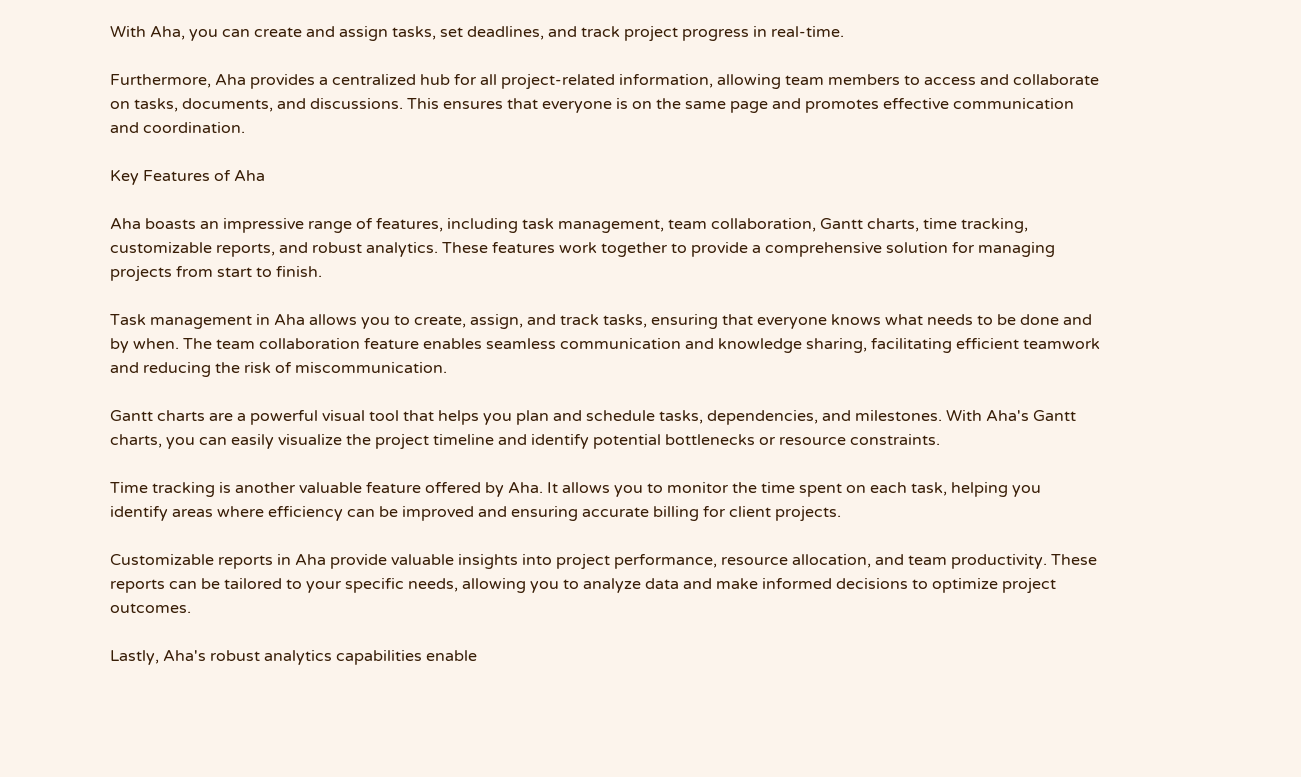With Aha, you can create and assign tasks, set deadlines, and track project progress in real-time.

Furthermore, Aha provides a centralized hub for all project-related information, allowing team members to access and collaborate on tasks, documents, and discussions. This ensures that everyone is on the same page and promotes effective communication and coordination.

Key Features of Aha

Aha boasts an impressive range of features, including task management, team collaboration, Gantt charts, time tracking, customizable reports, and robust analytics. These features work together to provide a comprehensive solution for managing projects from start to finish.

Task management in Aha allows you to create, assign, and track tasks, ensuring that everyone knows what needs to be done and by when. The team collaboration feature enables seamless communication and knowledge sharing, facilitating efficient teamwork and reducing the risk of miscommunication.

Gantt charts are a powerful visual tool that helps you plan and schedule tasks, dependencies, and milestones. With Aha's Gantt charts, you can easily visualize the project timeline and identify potential bottlenecks or resource constraints.

Time tracking is another valuable feature offered by Aha. It allows you to monitor the time spent on each task, helping you identify areas where efficiency can be improved and ensuring accurate billing for client projects.

Customizable reports in Aha provide valuable insights into project performance, resource allocation, and team productivity. These reports can be tailored to your specific needs, allowing you to analyze data and make informed decisions to optimize project outcomes.

Lastly, Aha's robust analytics capabilities enable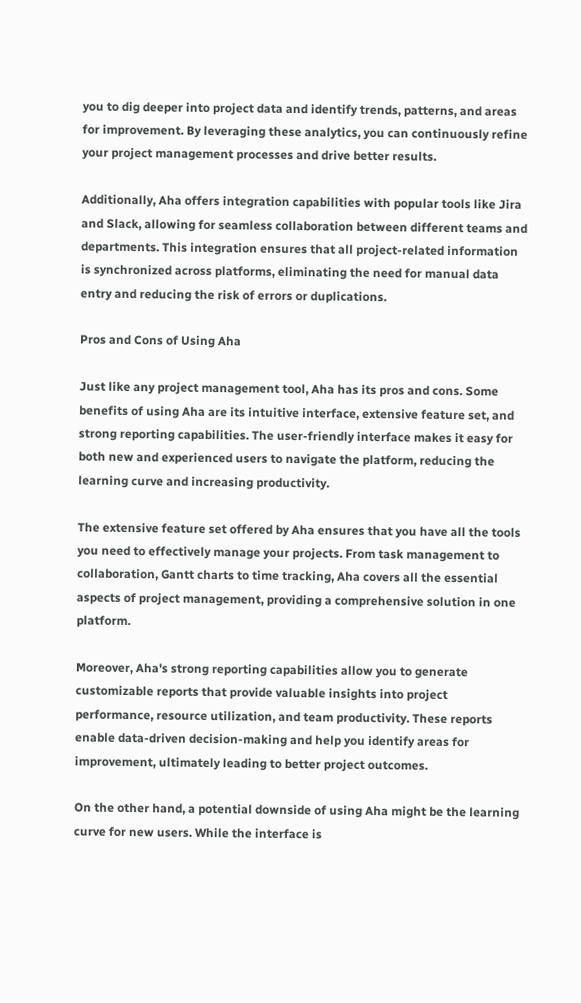you to dig deeper into project data and identify trends, patterns, and areas for improvement. By leveraging these analytics, you can continuously refine your project management processes and drive better results.

Additionally, Aha offers integration capabilities with popular tools like Jira and Slack, allowing for seamless collaboration between different teams and departments. This integration ensures that all project-related information is synchronized across platforms, eliminating the need for manual data entry and reducing the risk of errors or duplications.

Pros and Cons of Using Aha

Just like any project management tool, Aha has its pros and cons. Some benefits of using Aha are its intuitive interface, extensive feature set, and strong reporting capabilities. The user-friendly interface makes it easy for both new and experienced users to navigate the platform, reducing the learning curve and increasing productivity.

The extensive feature set offered by Aha ensures that you have all the tools you need to effectively manage your projects. From task management to collaboration, Gantt charts to time tracking, Aha covers all the essential aspects of project management, providing a comprehensive solution in one platform.

Moreover, Aha's strong reporting capabilities allow you to generate customizable reports that provide valuable insights into project performance, resource utilization, and team productivity. These reports enable data-driven decision-making and help you identify areas for improvement, ultimately leading to better project outcomes.

On the other hand, a potential downside of using Aha might be the learning curve for new users. While the interface is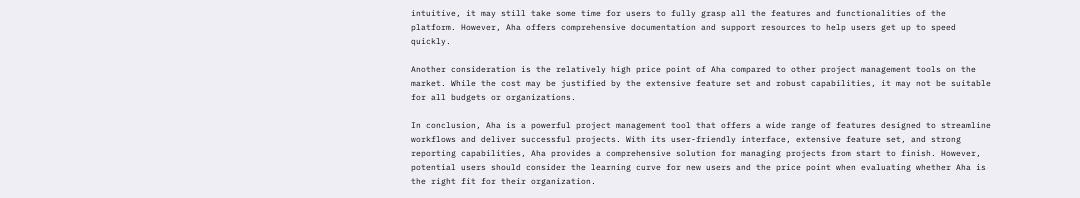intuitive, it may still take some time for users to fully grasp all the features and functionalities of the platform. However, Aha offers comprehensive documentation and support resources to help users get up to speed quickly.

Another consideration is the relatively high price point of Aha compared to other project management tools on the market. While the cost may be justified by the extensive feature set and robust capabilities, it may not be suitable for all budgets or organizations.

In conclusion, Aha is a powerful project management tool that offers a wide range of features designed to streamline workflows and deliver successful projects. With its user-friendly interface, extensive feature set, and strong reporting capabilities, Aha provides a comprehensive solution for managing projects from start to finish. However, potential users should consider the learning curve for new users and the price point when evaluating whether Aha is the right fit for their organization.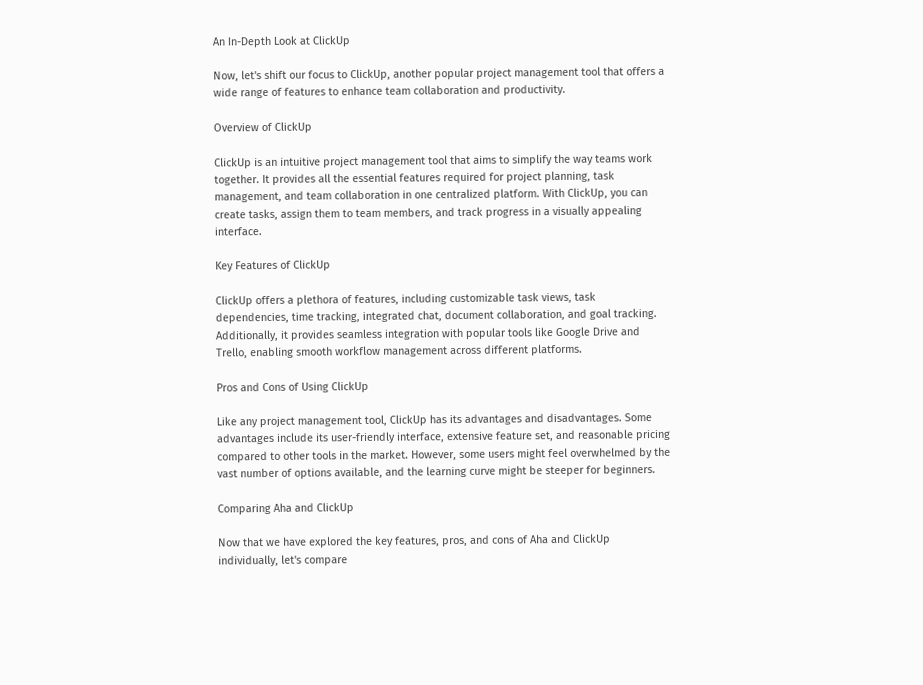An In-Depth Look at ClickUp

Now, let's shift our focus to ClickUp, another popular project management tool that offers a wide range of features to enhance team collaboration and productivity.

Overview of ClickUp

ClickUp is an intuitive project management tool that aims to simplify the way teams work together. It provides all the essential features required for project planning, task management, and team collaboration in one centralized platform. With ClickUp, you can create tasks, assign them to team members, and track progress in a visually appealing interface.

Key Features of ClickUp

ClickUp offers a plethora of features, including customizable task views, task dependencies, time tracking, integrated chat, document collaboration, and goal tracking. Additionally, it provides seamless integration with popular tools like Google Drive and Trello, enabling smooth workflow management across different platforms.

Pros and Cons of Using ClickUp

Like any project management tool, ClickUp has its advantages and disadvantages. Some advantages include its user-friendly interface, extensive feature set, and reasonable pricing compared to other tools in the market. However, some users might feel overwhelmed by the vast number of options available, and the learning curve might be steeper for beginners.

Comparing Aha and ClickUp

Now that we have explored the key features, pros, and cons of Aha and ClickUp individually, let's compare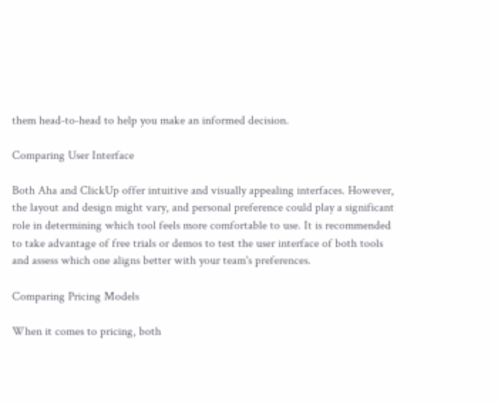them head-to-head to help you make an informed decision.

Comparing User Interface

Both Aha and ClickUp offer intuitive and visually appealing interfaces. However, the layout and design might vary, and personal preference could play a significant role in determining which tool feels more comfortable to use. It is recommended to take advantage of free trials or demos to test the user interface of both tools and assess which one aligns better with your team's preferences.

Comparing Pricing Models

When it comes to pricing, both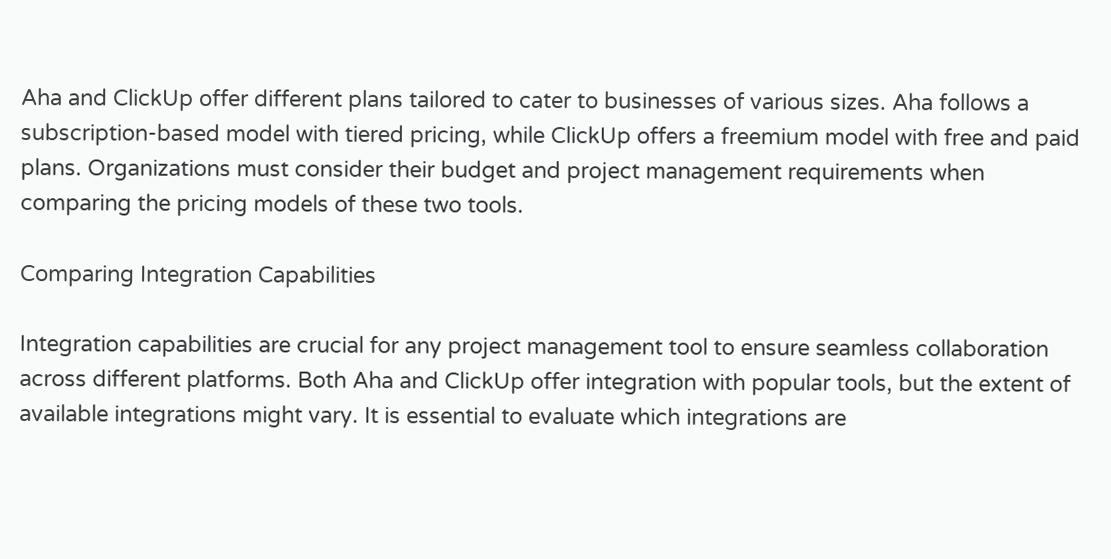Aha and ClickUp offer different plans tailored to cater to businesses of various sizes. Aha follows a subscription-based model with tiered pricing, while ClickUp offers a freemium model with free and paid plans. Organizations must consider their budget and project management requirements when comparing the pricing models of these two tools.

Comparing Integration Capabilities

Integration capabilities are crucial for any project management tool to ensure seamless collaboration across different platforms. Both Aha and ClickUp offer integration with popular tools, but the extent of available integrations might vary. It is essential to evaluate which integrations are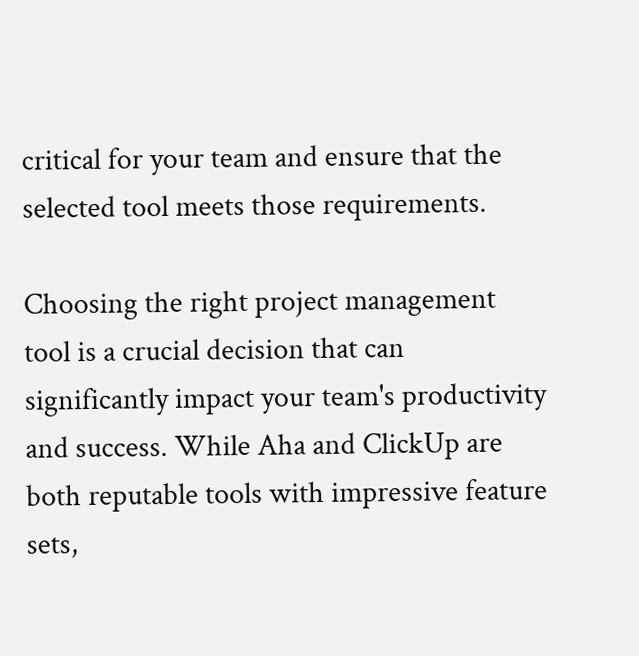critical for your team and ensure that the selected tool meets those requirements.

Choosing the right project management tool is a crucial decision that can significantly impact your team's productivity and success. While Aha and ClickUp are both reputable tools with impressive feature sets,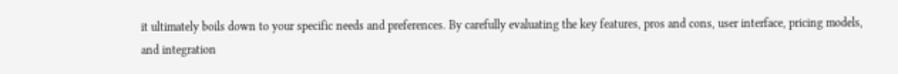it ultimately boils down to your specific needs and preferences. By carefully evaluating the key features, pros and cons, user interface, pricing models, and integration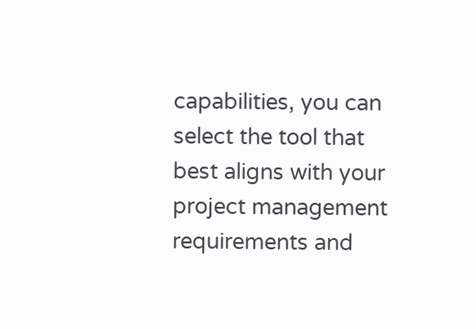capabilities, you can select the tool that best aligns with your project management requirements and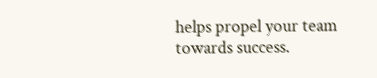helps propel your team towards success.